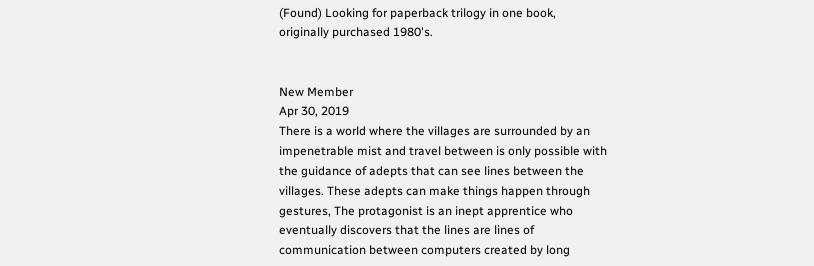(Found) Looking for paperback trilogy in one book, originally purchased 1980's.


New Member
Apr 30, 2019
There is a world where the villages are surrounded by an impenetrable mist and travel between is only possible with the guidance of adepts that can see lines between the villages. These adepts can make things happen through gestures, The protagonist is an inept apprentice who eventually discovers that the lines are lines of communication between computers created by long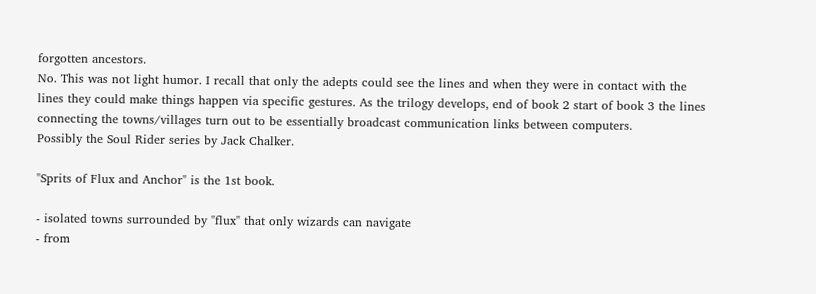forgotten ancestors.
No. This was not light humor. I recall that only the adepts could see the lines and when they were in contact with the lines they could make things happen via specific gestures. As the trilogy develops, end of book 2 start of book 3 the lines connecting the towns/villages turn out to be essentially broadcast communication links between computers.
Possibly the Soul Rider series by Jack Chalker.

"Sprits of Flux and Anchor" is the 1st book.

- isolated towns surrounded by "flux" that only wizards can navigate
- from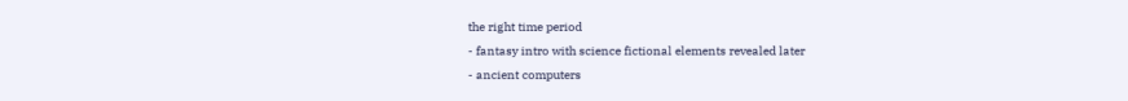the right time period
- fantasy intro with science fictional elements revealed later
- ancient computers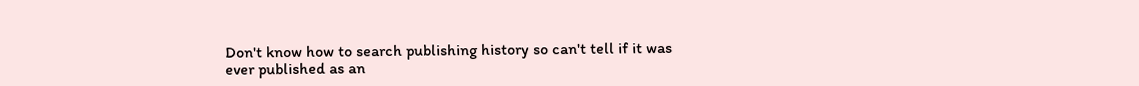Don't know how to search publishing history so can't tell if it was ever published as an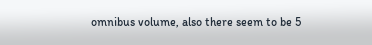omnibus volume, also there seem to be 5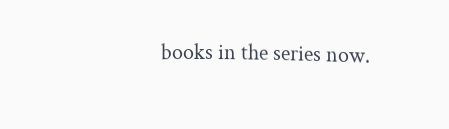books in the series now.